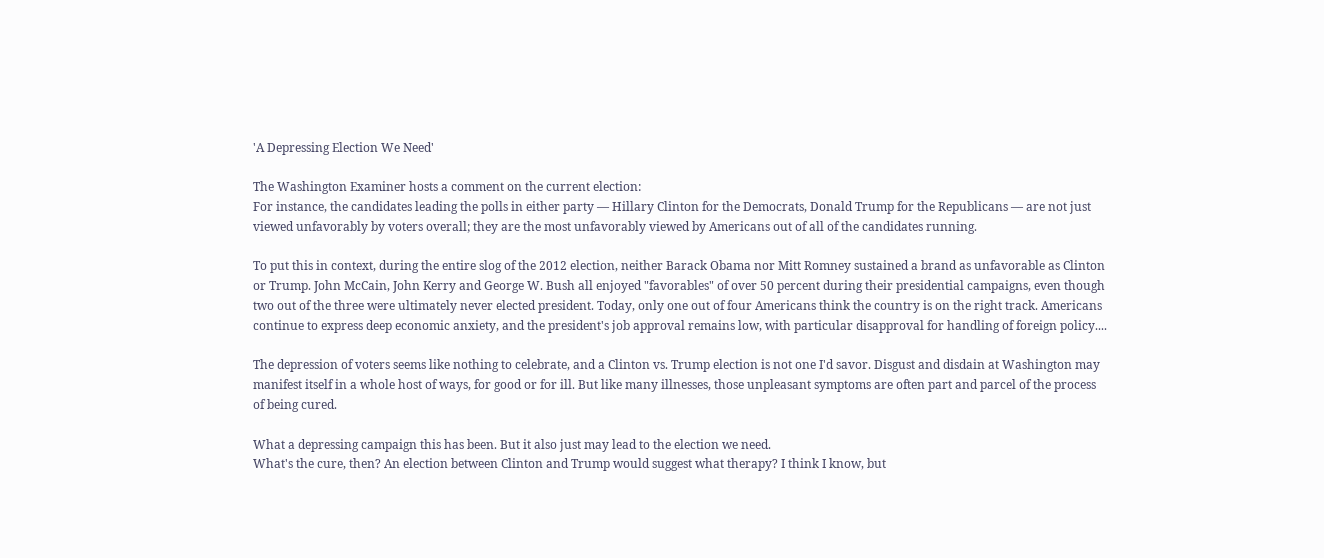'A Depressing Election We Need'

The Washington Examiner hosts a comment on the current election:
For instance, the candidates leading the polls in either party — Hillary Clinton for the Democrats, Donald Trump for the Republicans — are not just viewed unfavorably by voters overall; they are the most unfavorably viewed by Americans out of all of the candidates running.

To put this in context, during the entire slog of the 2012 election, neither Barack Obama nor Mitt Romney sustained a brand as unfavorable as Clinton or Trump. John McCain, John Kerry and George W. Bush all enjoyed "favorables" of over 50 percent during their presidential campaigns, even though two out of the three were ultimately never elected president. Today, only one out of four Americans think the country is on the right track. Americans continue to express deep economic anxiety, and the president's job approval remains low, with particular disapproval for handling of foreign policy....

The depression of voters seems like nothing to celebrate, and a Clinton vs. Trump election is not one I'd savor. Disgust and disdain at Washington may manifest itself in a whole host of ways, for good or for ill. But like many illnesses, those unpleasant symptoms are often part and parcel of the process of being cured.

What a depressing campaign this has been. But it also just may lead to the election we need.
What's the cure, then? An election between Clinton and Trump would suggest what therapy? I think I know, but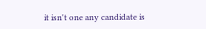it isn't one any candidate is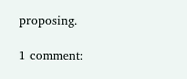proposing.

1 comment: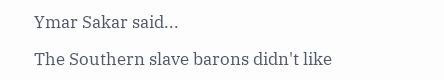Ymar Sakar said...

The Southern slave barons didn't like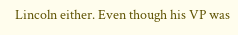Lincoln either. Even though his VP was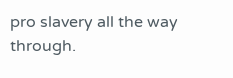pro slavery all the way through.